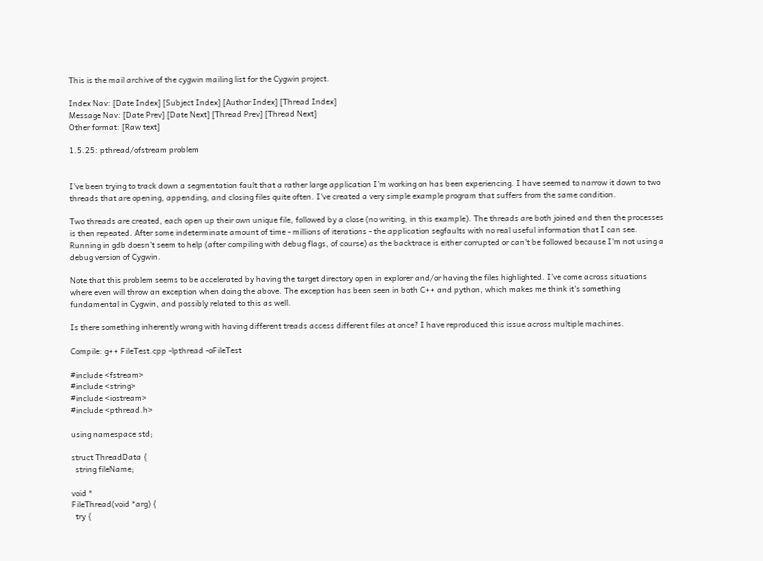This is the mail archive of the cygwin mailing list for the Cygwin project.

Index Nav: [Date Index] [Subject Index] [Author Index] [Thread Index]
Message Nav: [Date Prev] [Date Next] [Thread Prev] [Thread Next]
Other format: [Raw text]

1.5.25: pthread/ofstream problem


I've been trying to track down a segmentation fault that a rather large application I'm working on has been experiencing. I have seemed to narrow it down to two threads that are opening, appending, and closing files quite often. I've created a very simple example program that suffers from the same condition.

Two threads are created, each open up their own unique file, followed by a close (no writing, in this example). The threads are both joined and then the processes is then repeated. After some indeterminate amount of time - millions of iterations - the application segfaults with no real useful information that I can see. Running in gdb doesn't seem to help (after compiling with debug flags, of course) as the backtrace is either corrupted or can't be followed because I'm not using a debug version of Cygwin.

Note that this problem seems to be accelerated by having the target directory open in explorer and/or having the files highlighted. I've come across situations where even will throw an exception when doing the above. The exception has been seen in both C++ and python, which makes me think it's something fundamental in Cygwin, and possibly related to this as well.

Is there something inherently wrong with having different treads access different files at once? I have reproduced this issue across multiple machines.

Compile: g++ FileTest.cpp -lpthread -oFileTest

#include <fstream>
#include <string>
#include <iostream>
#include <pthread.h>

using namespace std;

struct ThreadData {
  string fileName;

void *
FileThread(void *arg) {
  try {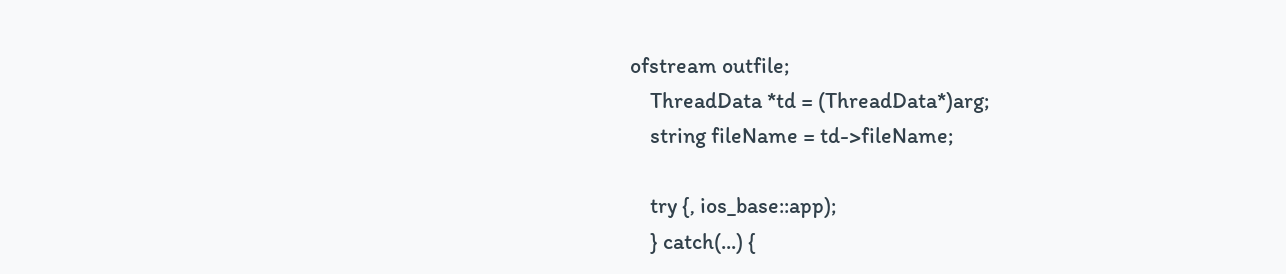ofstream outfile;
    ThreadData *td = (ThreadData*)arg;
    string fileName = td->fileName;

    try {, ios_base::app);
    } catch(...) {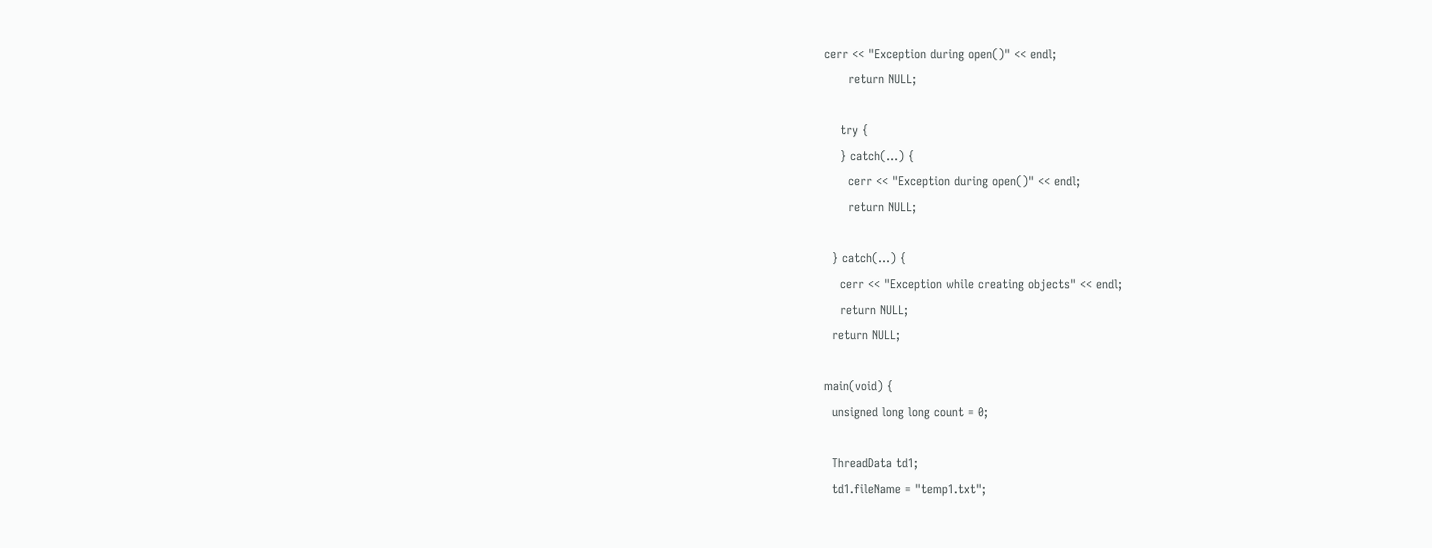cerr << "Exception during open()" << endl;
      return NULL;

    try {
    } catch(...) {
      cerr << "Exception during open()" << endl;
      return NULL;

  } catch(...) {
    cerr << "Exception while creating objects" << endl;
    return NULL;
  return NULL;

main(void) {
  unsigned long long count = 0;

  ThreadData td1;
  td1.fileName = "temp1.txt";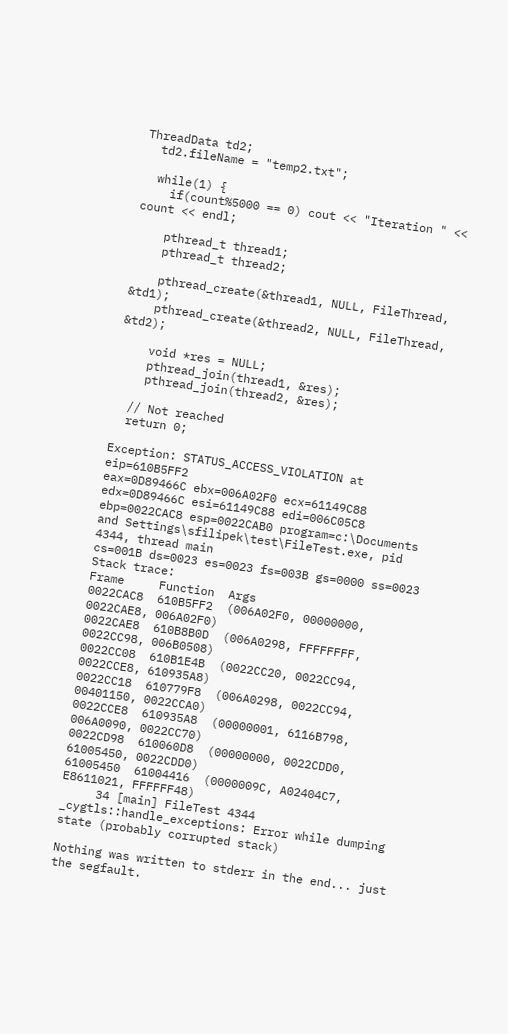ThreadData td2;
  td2.fileName = "temp2.txt";

  while(1) {
    if(count%5000 == 0) cout << "Iteration " << count << endl;

    pthread_t thread1;
    pthread_t thread2;

    pthread_create(&thread1, NULL, FileThread, &td1);
    pthread_create(&thread2, NULL, FileThread, &td2);

    void *res = NULL;
    pthread_join(thread1, &res);
    pthread_join(thread2, &res);

  // Not reached
  return 0;

Exception: STATUS_ACCESS_VIOLATION at eip=610B5FF2
eax=0D89466C ebx=006A02F0 ecx=61149C88 edx=0D89466C esi=61149C88 edi=006C05C8
ebp=0022CAC8 esp=0022CAB0 program=c:\Documents and Settings\sfilipek\test\FileTest.exe, pid 4344, thread main
cs=001B ds=0023 es=0023 fs=003B gs=0000 ss=0023
Stack trace:
Frame     Function  Args
0022CAC8  610B5FF2  (006A02F0, 00000000, 0022CAE8, 006A02F0)
0022CAE8  610B8B0D  (006A0298, FFFFFFFF, 0022CC98, 006B0508)
0022CC08  610B1E4B  (0022CC20, 0022CC94, 0022CCE8, 610935A8)
0022CC18  610779F8  (006A0298, 0022CC94, 00401150, 0022CCA0)
0022CCE8  610935A8  (00000001, 6116B798, 006A0090, 0022CC70)
0022CD98  610060D8  (00000000, 0022CDD0, 61005450, 0022CDD0)
61005450  61004416  (0000009C, A02404C7, E8611021, FFFFFF48)
     34 [main] FileTest 4344 _cygtls::handle_exceptions: Error while dumping state (probably corrupted stack)

Nothing was written to stderr in the end... just the segfault.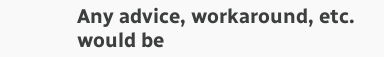Any advice, workaround, etc. would be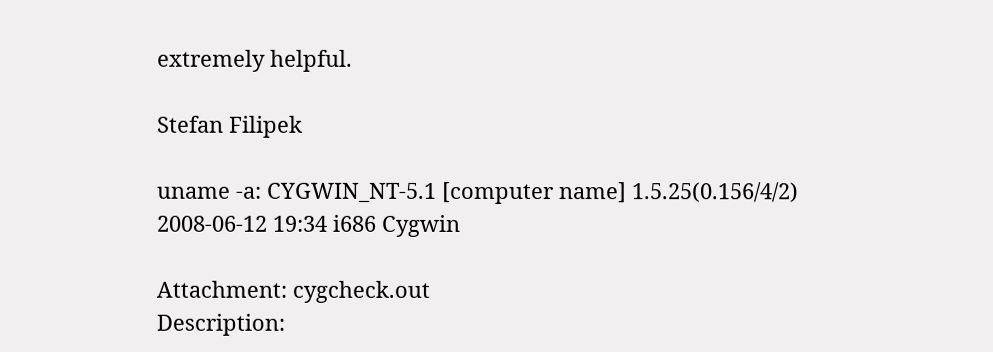extremely helpful.

Stefan Filipek

uname -a: CYGWIN_NT-5.1 [computer name] 1.5.25(0.156/4/2) 2008-06-12 19:34 i686 Cygwin

Attachment: cygcheck.out
Description: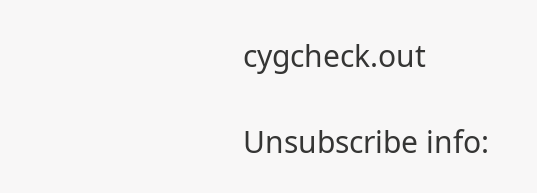cygcheck.out

Unsubscribe info: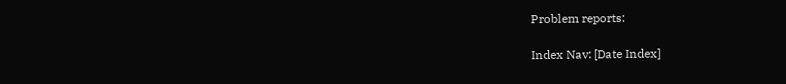Problem reports:

Index Nav: [Date Index]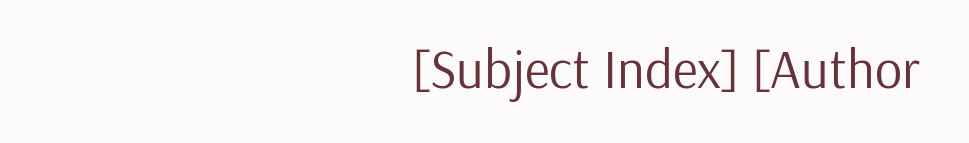[Subject Index] [Author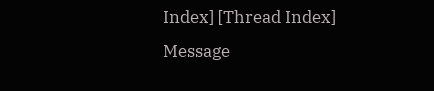Index] [Thread Index]
Message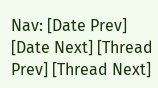Nav: [Date Prev] [Date Next] [Thread Prev] [Thread Next]